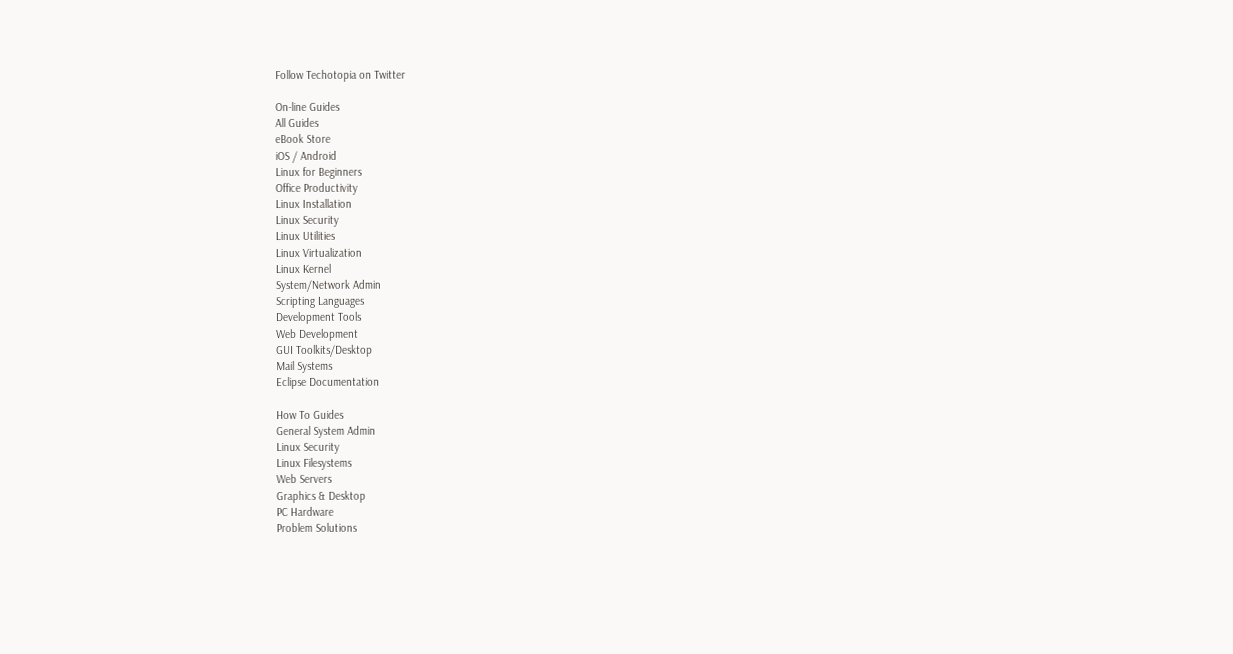Follow Techotopia on Twitter

On-line Guides
All Guides
eBook Store
iOS / Android
Linux for Beginners
Office Productivity
Linux Installation
Linux Security
Linux Utilities
Linux Virtualization
Linux Kernel
System/Network Admin
Scripting Languages
Development Tools
Web Development
GUI Toolkits/Desktop
Mail Systems
Eclipse Documentation

How To Guides
General System Admin
Linux Security
Linux Filesystems
Web Servers
Graphics & Desktop
PC Hardware
Problem Solutions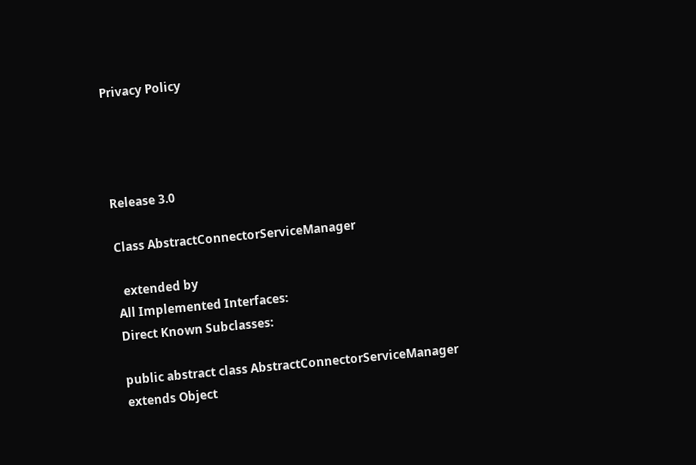Privacy Policy




Release 3.0

Class AbstractConnectorServiceManager

  extended by
All Implemented Interfaces:
Direct Known Subclasses:

public abstract class AbstractConnectorServiceManager
extends Object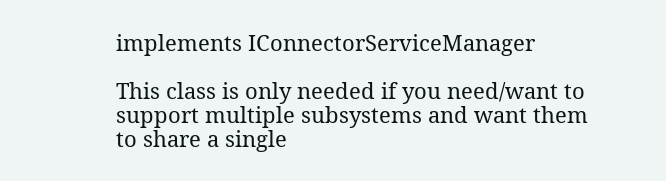implements IConnectorServiceManager

This class is only needed if you need/want to support multiple subsystems and want them to share a single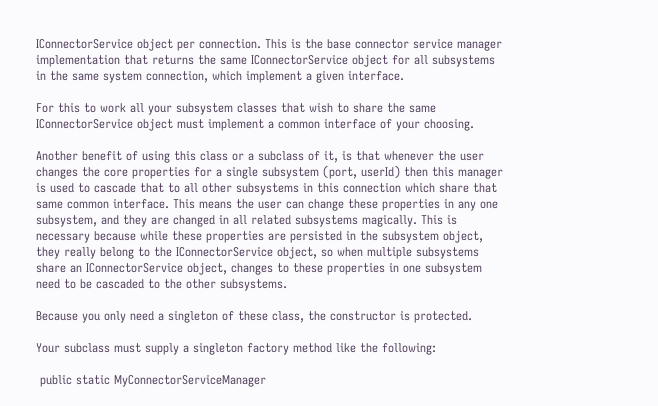IConnectorService object per connection. This is the base connector service manager implementation that returns the same IConnectorService object for all subsystems in the same system connection, which implement a given interface.

For this to work all your subsystem classes that wish to share the same IConnectorService object must implement a common interface of your choosing.

Another benefit of using this class or a subclass of it, is that whenever the user changes the core properties for a single subsystem (port, userId) then this manager is used to cascade that to all other subsystems in this connection which share that same common interface. This means the user can change these properties in any one subsystem, and they are changed in all related subsystems magically. This is necessary because while these properties are persisted in the subsystem object, they really belong to the IConnectorService object, so when multiple subsystems share an IConnectorService object, changes to these properties in one subsystem need to be cascaded to the other subsystems.

Because you only need a singleton of these class, the constructor is protected.

Your subclass must supply a singleton factory method like the following:

 public static MyConnectorServiceManager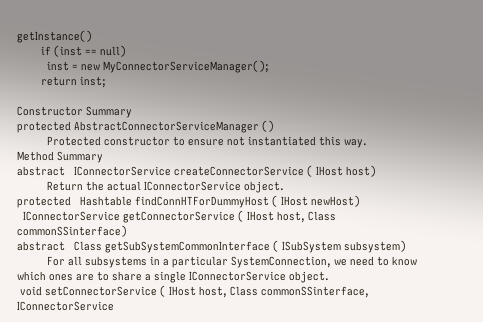getInstance()
        if (inst == null)
          inst = new MyConnectorServiceManager();
        return inst;

Constructor Summary
protected AbstractConnectorServiceManager ()
          Protected constructor to ensure not instantiated this way.
Method Summary
abstract   IConnectorService createConnectorService ( IHost host)
          Return the actual IConnectorService object.
protected   Hashtable findConnHTForDummyHost ( IHost newHost)
  IConnectorService getConnectorService ( IHost host, Class commonSSinterface)
abstract   Class getSubSystemCommonInterface ( ISubSystem subsystem)
          For all subsystems in a particular SystemConnection, we need to know which ones are to share a single IConnectorService object.
 void setConnectorService ( IHost host, Class commonSSinterface, IConnectorService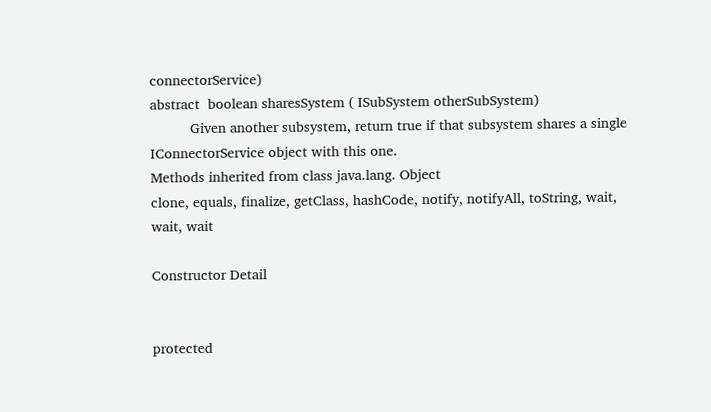connectorService)
abstract  boolean sharesSystem ( ISubSystem otherSubSystem)
          Given another subsystem, return true if that subsystem shares a single IConnectorService object with this one.
Methods inherited from class java.lang. Object
clone, equals, finalize, getClass, hashCode, notify, notifyAll, toString, wait, wait, wait

Constructor Detail


protected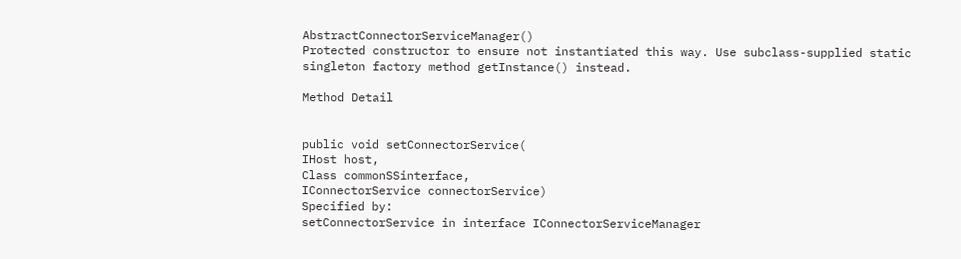AbstractConnectorServiceManager()
Protected constructor to ensure not instantiated this way. Use subclass-supplied static singleton factory method getInstance() instead.

Method Detail


public void setConnectorService(
IHost host,
Class commonSSinterface,
IConnectorService connectorService)
Specified by:
setConnectorService in interface IConnectorServiceManager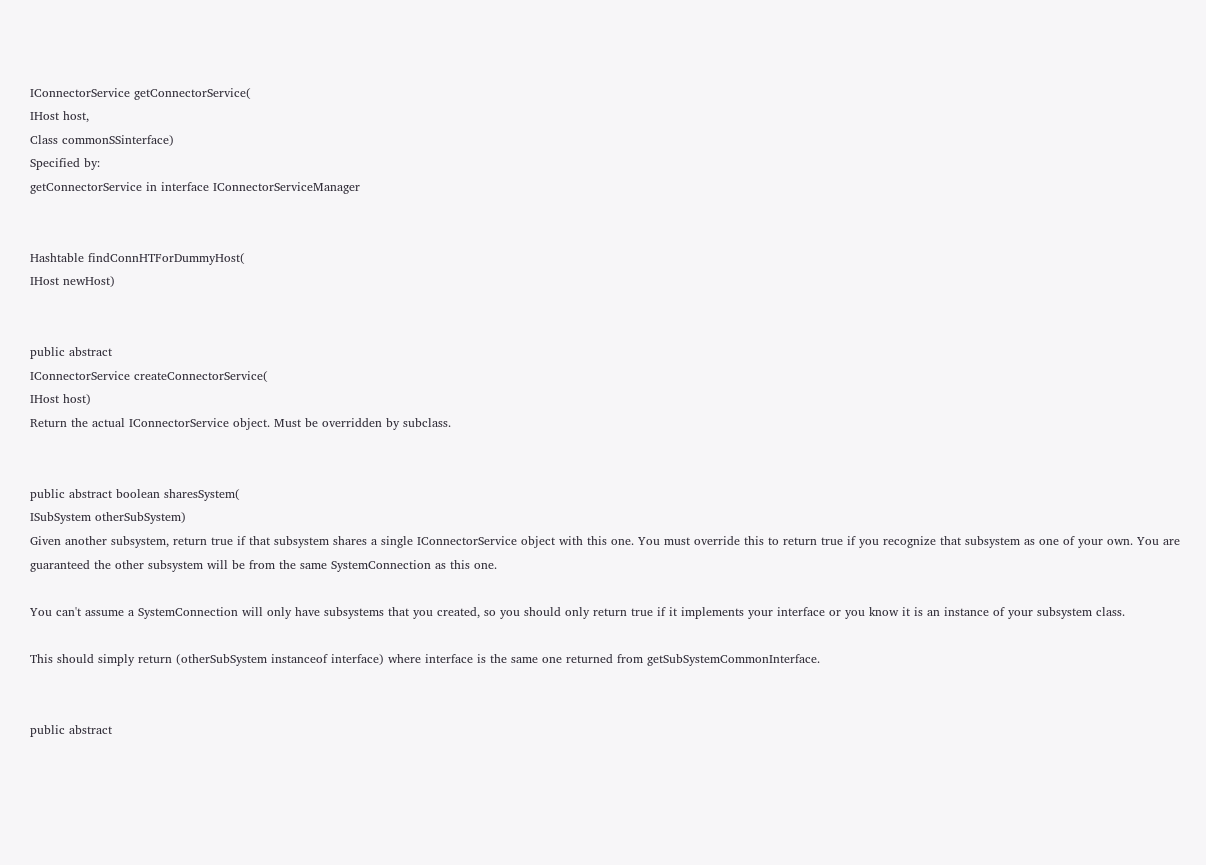IConnectorService getConnectorService(
IHost host,
Class commonSSinterface)
Specified by:
getConnectorService in interface IConnectorServiceManager


Hashtable findConnHTForDummyHost(
IHost newHost)


public abstract
IConnectorService createConnectorService(
IHost host)
Return the actual IConnectorService object. Must be overridden by subclass.


public abstract boolean sharesSystem(
ISubSystem otherSubSystem)
Given another subsystem, return true if that subsystem shares a single IConnectorService object with this one. You must override this to return true if you recognize that subsystem as one of your own. You are guaranteed the other subsystem will be from the same SystemConnection as this one.

You can't assume a SystemConnection will only have subsystems that you created, so you should only return true if it implements your interface or you know it is an instance of your subsystem class.

This should simply return (otherSubSystem instanceof interface) where interface is the same one returned from getSubSystemCommonInterface.


public abstract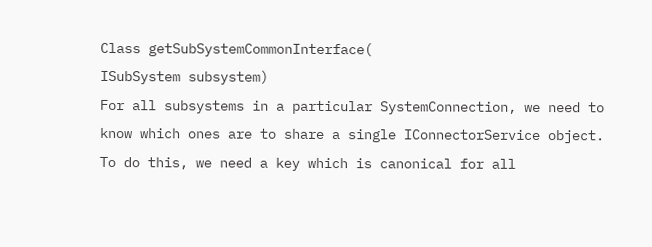Class getSubSystemCommonInterface(
ISubSystem subsystem)
For all subsystems in a particular SystemConnection, we need to know which ones are to share a single IConnectorService object. To do this, we need a key which is canonical for all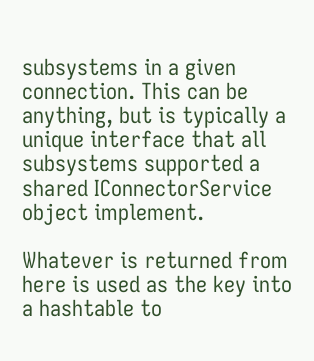subsystems in a given connection. This can be anything, but is typically a unique interface that all subsystems supported a shared IConnectorService object implement.

Whatever is returned from here is used as the key into a hashtable to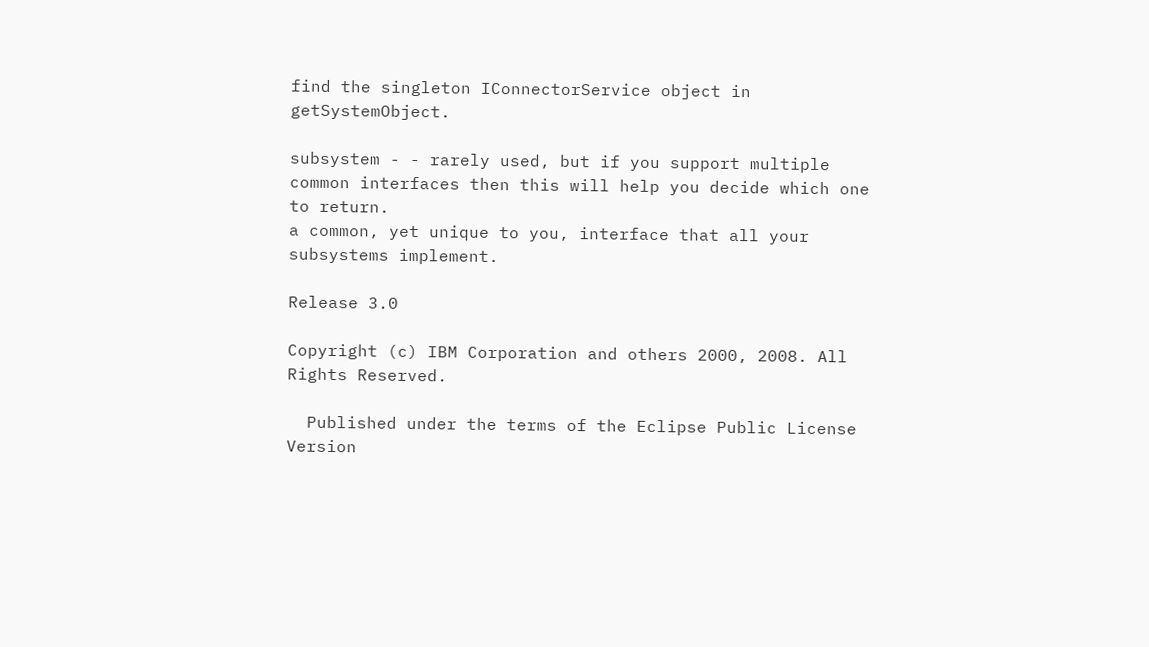find the singleton IConnectorService object in getSystemObject.

subsystem - - rarely used, but if you support multiple common interfaces then this will help you decide which one to return.
a common, yet unique to you, interface that all your subsystems implement.

Release 3.0

Copyright (c) IBM Corporation and others 2000, 2008. All Rights Reserved.

  Published under the terms of the Eclipse Public License Version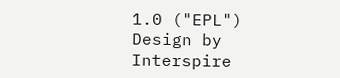1.0 ("EPL") Design by Interspire